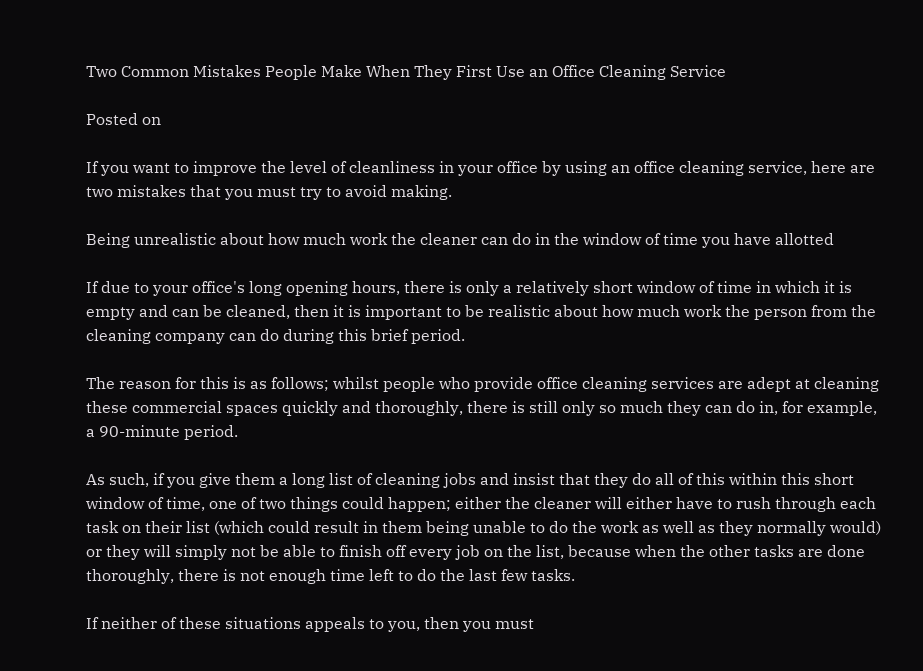Two Common Mistakes People Make When They First Use an Office Cleaning Service

Posted on

If you want to improve the level of cleanliness in your office by using an office cleaning service, here are two mistakes that you must try to avoid making.

Being unrealistic about how much work the cleaner can do in the window of time you have allotted

If due to your office's long opening hours, there is only a relatively short window of time in which it is empty and can be cleaned, then it is important to be realistic about how much work the person from the cleaning company can do during this brief period.

The reason for this is as follows; whilst people who provide office cleaning services are adept at cleaning these commercial spaces quickly and thoroughly, there is still only so much they can do in, for example, a 90-minute period.

As such, if you give them a long list of cleaning jobs and insist that they do all of this within this short window of time, one of two things could happen; either the cleaner will either have to rush through each task on their list (which could result in them being unable to do the work as well as they normally would) or they will simply not be able to finish off every job on the list, because when the other tasks are done thoroughly, there is not enough time left to do the last few tasks.

If neither of these situations appeals to you, then you must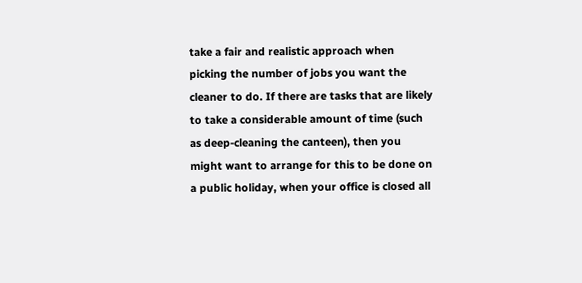take a fair and realistic approach when picking the number of jobs you want the cleaner to do. If there are tasks that are likely to take a considerable amount of time (such as deep-cleaning the canteen), then you might want to arrange for this to be done on a public holiday, when your office is closed all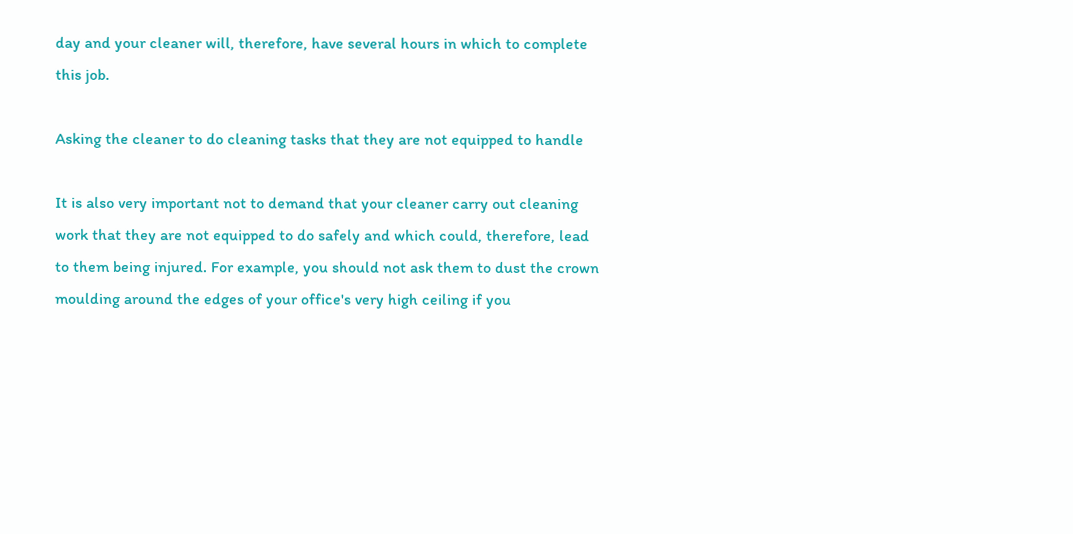day and your cleaner will, therefore, have several hours in which to complete this job.

Asking the cleaner to do cleaning tasks that they are not equipped to handle

It is also very important not to demand that your cleaner carry out cleaning work that they are not equipped to do safely and which could, therefore, lead to them being injured. For example, you should not ask them to dust the crown moulding around the edges of your office's very high ceiling if you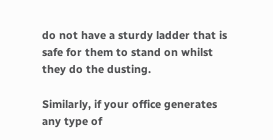do not have a sturdy ladder that is safe for them to stand on whilst they do the dusting.

Similarly, if your office generates any type of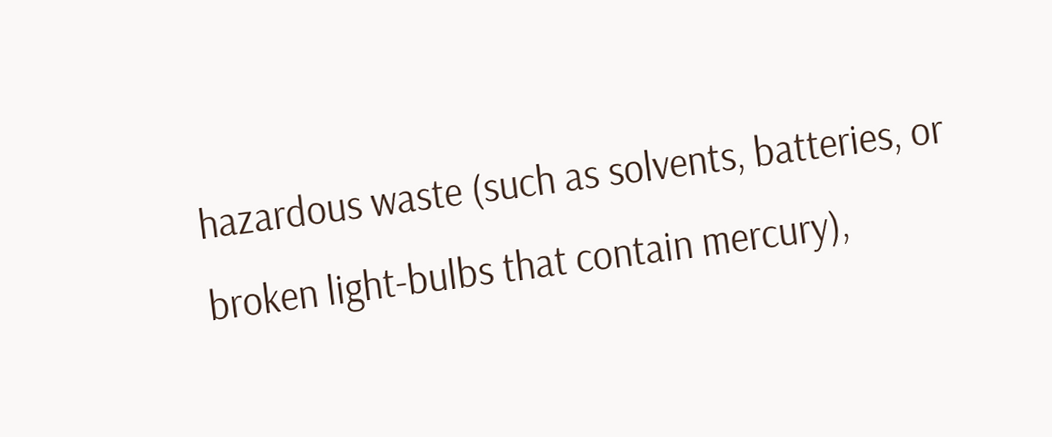hazardous waste (such as solvents, batteries, or broken light-bulbs that contain mercury),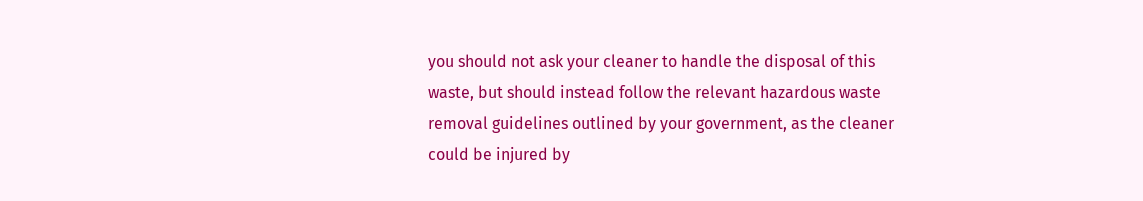you should not ask your cleaner to handle the disposal of this waste, but should instead follow the relevant hazardous waste removal guidelines outlined by your government, as the cleaner could be injured by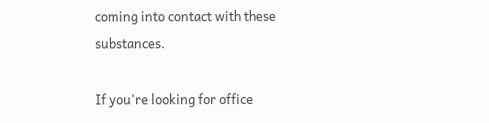coming into contact with these substances.

If you're looking for office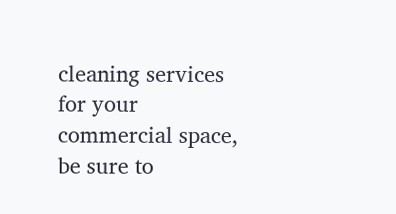cleaning services for your commercial space, be sure to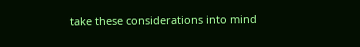take these considerations into mind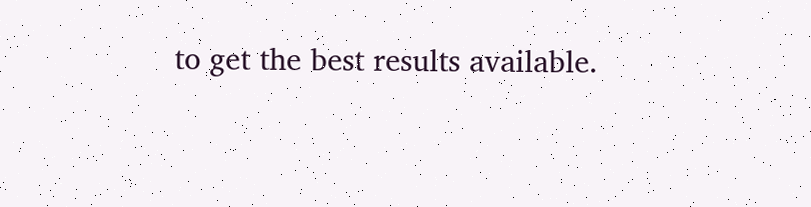to get the best results available.